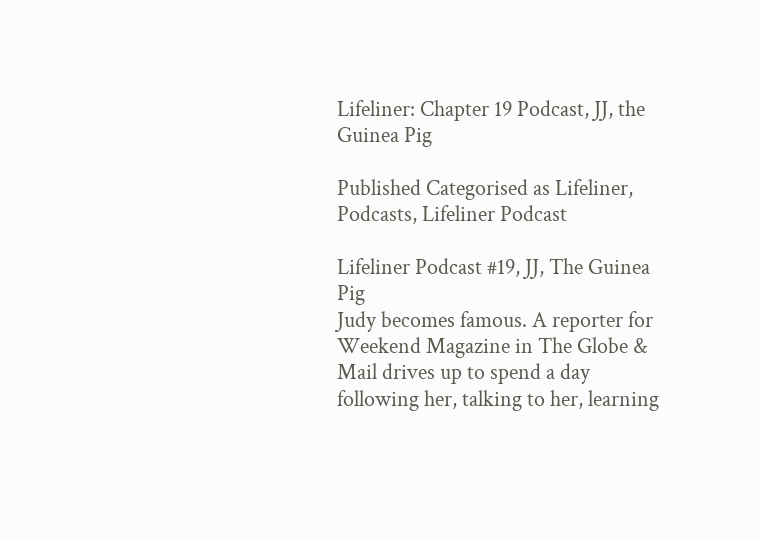Lifeliner: Chapter 19 Podcast, JJ, the Guinea Pig

Published Categorised as Lifeliner, Podcasts, Lifeliner Podcast

Lifeliner Podcast #19, JJ, The Guinea Pig
Judy becomes famous. A reporter for Weekend Magazine in The Globe & Mail drives up to spend a day following her, talking to her, learning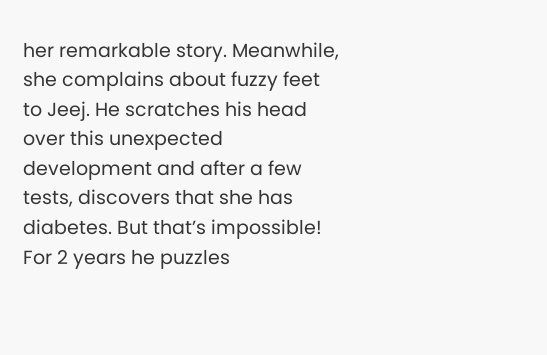her remarkable story. Meanwhile, she complains about fuzzy feet to Jeej. He scratches his head over this unexpected development and after a few tests, discovers that she has diabetes. But that’s impossible! For 2 years he puzzles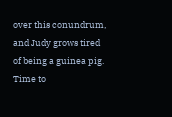over this conundrum, and Judy grows tired of being a guinea pig. Time to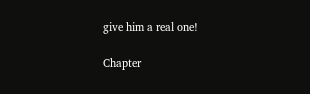give him a real one!

Chapter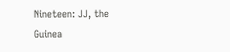Nineteen: JJ, the Guinea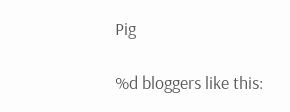Pig

%d bloggers like this: